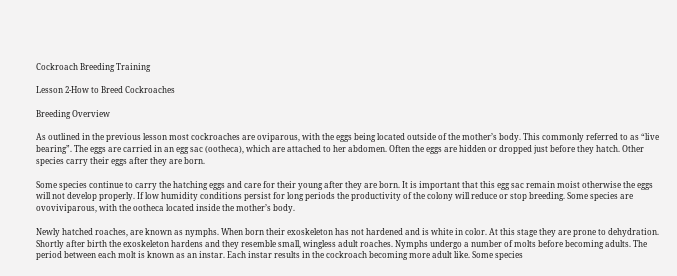Cockroach Breeding Training

Lesson 2-How to Breed Cockroaches

Breeding Overview

As outlined in the previous lesson most cockroaches are oviparous, with the eggs being located outside of the mother’s body. This commonly referred to as “live bearing”. The eggs are carried in an egg sac (ootheca), which are attached to her abdomen. Often the eggs are hidden or dropped just before they hatch. Other species carry their eggs after they are born.

Some species continue to carry the hatching eggs and care for their young after they are born. It is important that this egg sac remain moist otherwise the eggs will not develop properly. If low humidity conditions persist for long periods the productivity of the colony will reduce or stop breeding. Some species are ovoviviparous, with the ootheca located inside the mother’s body.

Newly hatched roaches, are known as nymphs. When born their exoskeleton has not hardened and is white in color. At this stage they are prone to dehydration. Shortly after birth the exoskeleton hardens and they resemble small, wingless adult roaches. Nymphs undergo a number of molts before becoming adults. The period between each molt is known as an instar. Each instar results in the cockroach becoming more adult like. Some species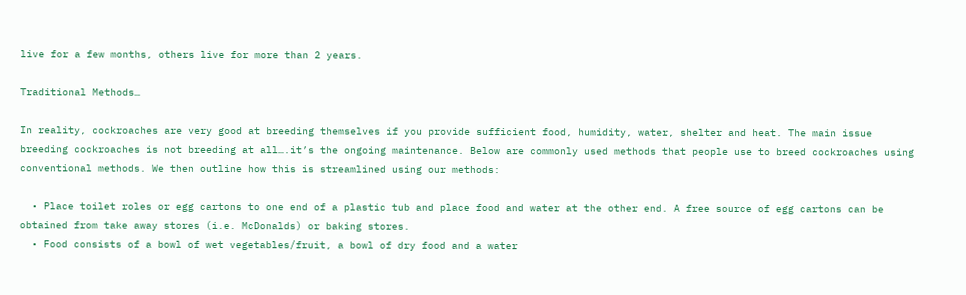live for a few months, others live for more than 2 years.

Traditional Methods…

In reality, cockroaches are very good at breeding themselves if you provide sufficient food, humidity, water, shelter and heat. The main issue breeding cockroaches is not breeding at all….it’s the ongoing maintenance. Below are commonly used methods that people use to breed cockroaches using conventional methods. We then outline how this is streamlined using our methods:

  • Place toilet roles or egg cartons to one end of a plastic tub and place food and water at the other end. A free source of egg cartons can be obtained from take away stores (i.e. McDonalds) or baking stores.
  • Food consists of a bowl of wet vegetables/fruit, a bowl of dry food and a water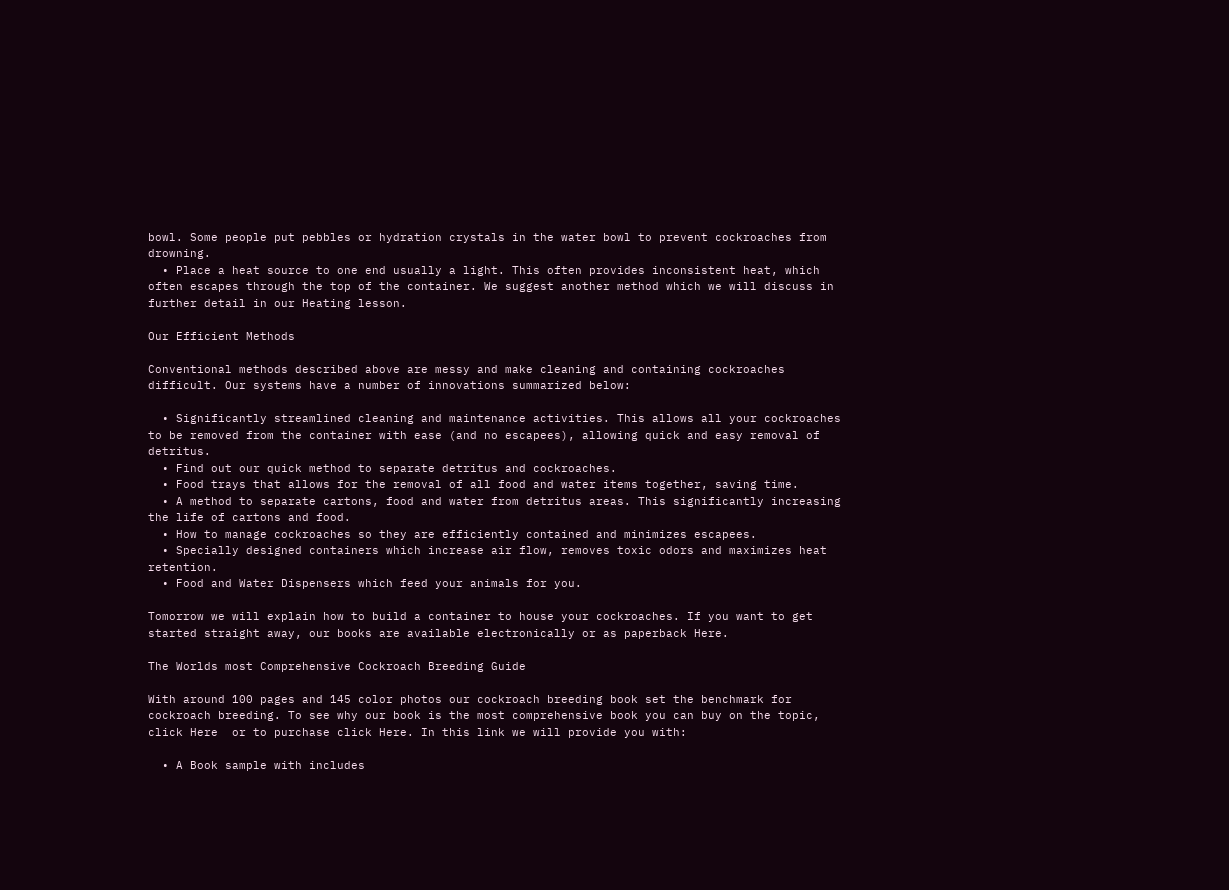bowl. Some people put pebbles or hydration crystals in the water bowl to prevent cockroaches from drowning.
  • Place a heat source to one end usually a light. This often provides inconsistent heat, which often escapes through the top of the container. We suggest another method which we will discuss in further detail in our Heating lesson.

Our Efficient Methods

Conventional methods described above are messy and make cleaning and containing cockroaches difficult. Our systems have a number of innovations summarized below:

  • Significantly streamlined cleaning and maintenance activities. This allows all your cockroaches to be removed from the container with ease (and no escapees), allowing quick and easy removal of detritus.
  • Find out our quick method to separate detritus and cockroaches.
  • Food trays that allows for the removal of all food and water items together, saving time.
  • A method to separate cartons, food and water from detritus areas. This significantly increasing the life of cartons and food.
  • How to manage cockroaches so they are efficiently contained and minimizes escapees.
  • Specially designed containers which increase air flow, removes toxic odors and maximizes heat retention.
  • Food and Water Dispensers which feed your animals for you.

Tomorrow we will explain how to build a container to house your cockroaches. If you want to get started straight away, our books are available electronically or as paperback Here.

The Worlds most Comprehensive Cockroach Breeding Guide

With around 100 pages and 145 color photos our cockroach breeding book set the benchmark for cockroach breeding. To see why our book is the most comprehensive book you can buy on the topic, click Here  or to purchase click Here. In this link we will provide you with:

  • A Book sample with includes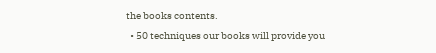the books contents.
  • 50 techniques our books will provide you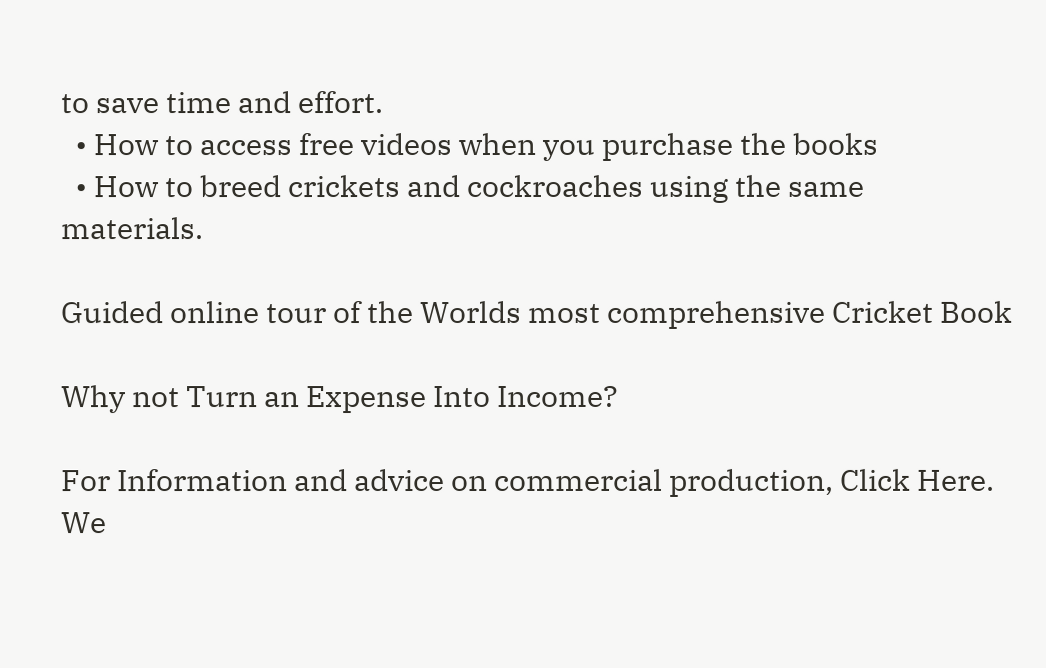to save time and effort.
  • How to access free videos when you purchase the books
  • How to breed crickets and cockroaches using the same materials.

Guided online tour of the Worlds most comprehensive Cricket Book

Why not Turn an Expense Into Income?

For Information and advice on commercial production, Click Here.  We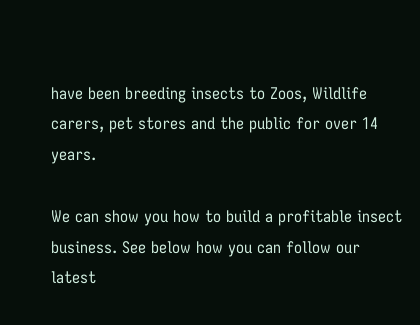have been breeding insects to Zoos, Wildlife carers, pet stores and the public for over 14 years.

We can show you how to build a profitable insect business. See below how you can follow our latest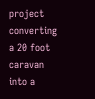project converting a 20 foot caravan into a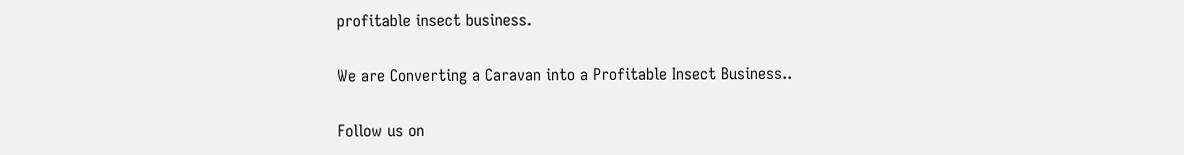profitable insect business.

We are Converting a Caravan into a Profitable Insect Business..

Follow us on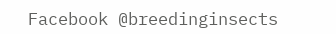Facebook @breedinginsects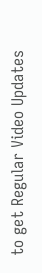to get Regular Video Updates